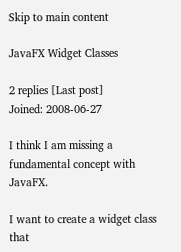Skip to main content

JavaFX Widget Classes

2 replies [Last post]
Joined: 2008-06-27

I think I am missing a fundamental concept with JavaFX.

I want to create a widget class that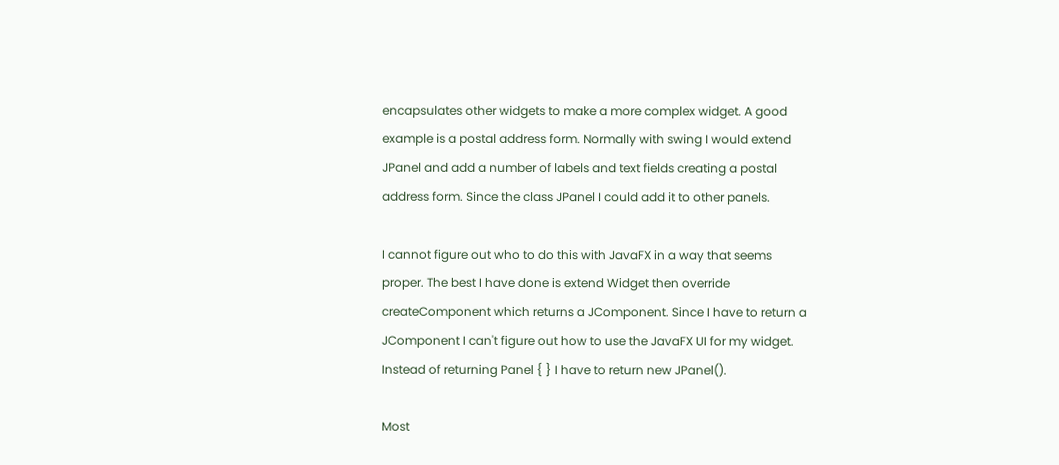encapsulates other widgets to make a more complex widget. A good example is a postal address form. Normally with swing I would extend JPanel and add a number of labels and text fields creating a postal address form. Since the class JPanel I could add it to other panels.

I cannot figure out who to do this with JavaFX in a way that seems proper. The best I have done is extend Widget then override createComponent which returns a JComponent. Since I have to return a JComponent I can't figure out how to use the JavaFX UI for my widget. Instead of returning Panel { } I have to return new JPanel().

Most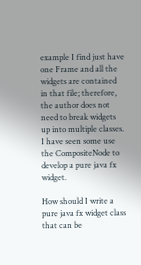example I find just have one Frame and all the widgets are contained in that file; therefore, the author does not need to break widgets up into multiple classes. I have seen some use the CompositeNode to develop a pure java fx widget.

How should I write a pure java fx widget class that can be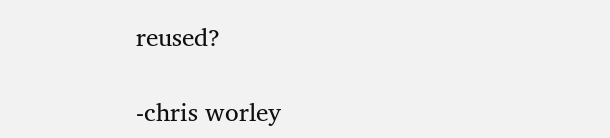reused?

-chris worley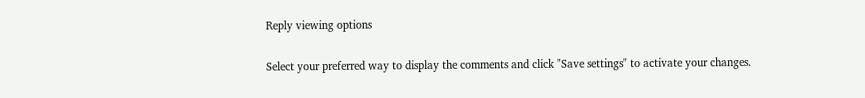Reply viewing options

Select your preferred way to display the comments and click "Save settings" to activate your changes.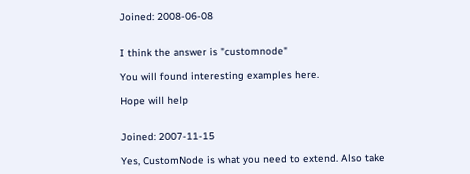Joined: 2008-06-08


I think the answer is "customnode"

You will found interesting examples here.

Hope will help


Joined: 2007-11-15

Yes, CustomNode is what you need to extend. Also take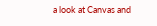a look at Canvas and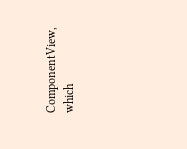ComponentView, which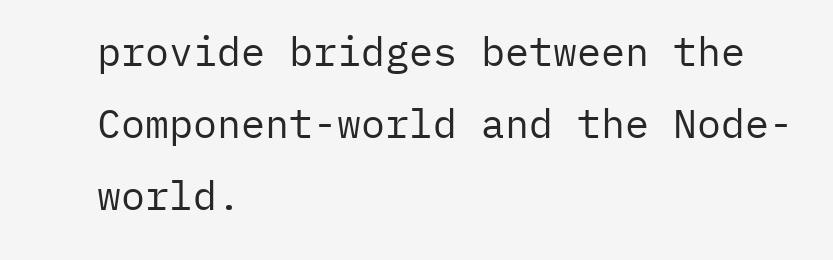provide bridges between the Component-world and the Node-world.